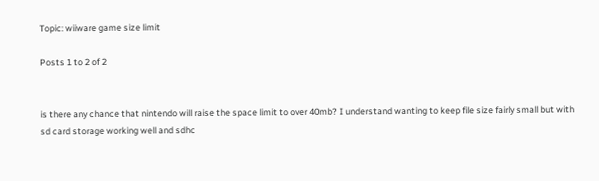Topic: wiiware game size limit

Posts 1 to 2 of 2


is there any chance that nintendo will raise the space limit to over 40mb? I understand wanting to keep file size fairly small but with sd card storage working well and sdhc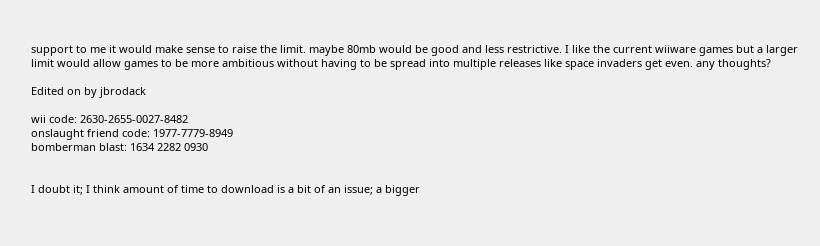support to me it would make sense to raise the limit. maybe 80mb would be good and less restrictive. I like the current wiiware games but a larger limit would allow games to be more ambitious without having to be spread into multiple releases like space invaders get even. any thoughts?

Edited on by jbrodack

wii code: 2630-2655-0027-8482
onslaught friend code: 1977-7779-8949
bomberman blast: 1634 2282 0930


I doubt it; I think amount of time to download is a bit of an issue; a bigger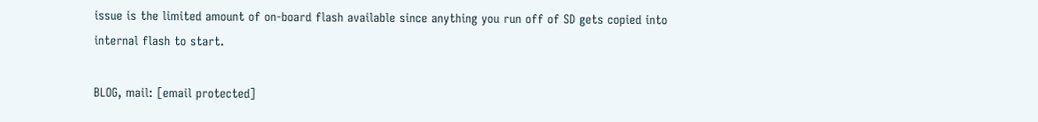issue is the limited amount of on-board flash available since anything you run off of SD gets copied into internal flash to start.

BLOG, mail: [email protected]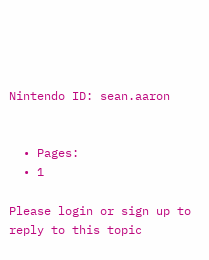Nintendo ID: sean.aaron


  • Pages:
  • 1

Please login or sign up to reply to this topic